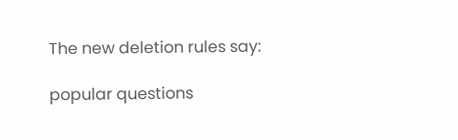The new deletion rules say:

popular questions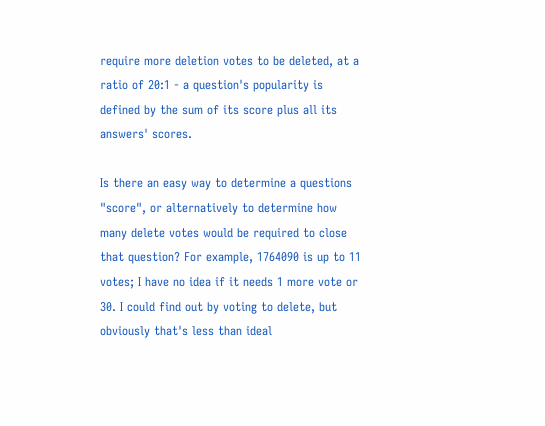require more deletion votes to be deleted, at a ratio of 20:1 - a question's popularity is defined by the sum of its score plus all its answers' scores.

Is there an easy way to determine a questions "score", or alternatively to determine how many delete votes would be required to close that question? For example, 1764090 is up to 11 votes; I have no idea if it needs 1 more vote or 30. I could find out by voting to delete, but obviously that's less than ideal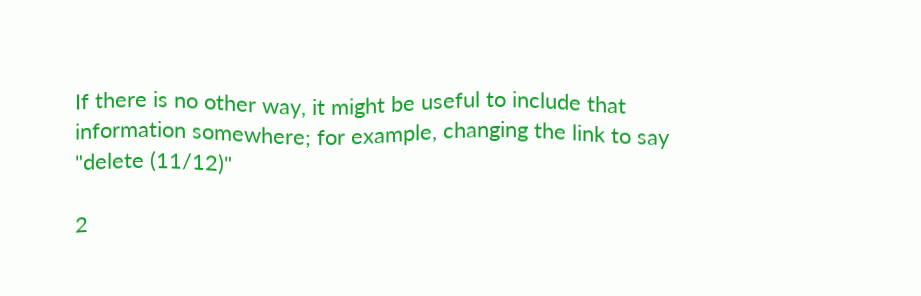If there is no other way, it might be useful to include that information somewhere; for example, changing the link to say "delete (11/12)"

2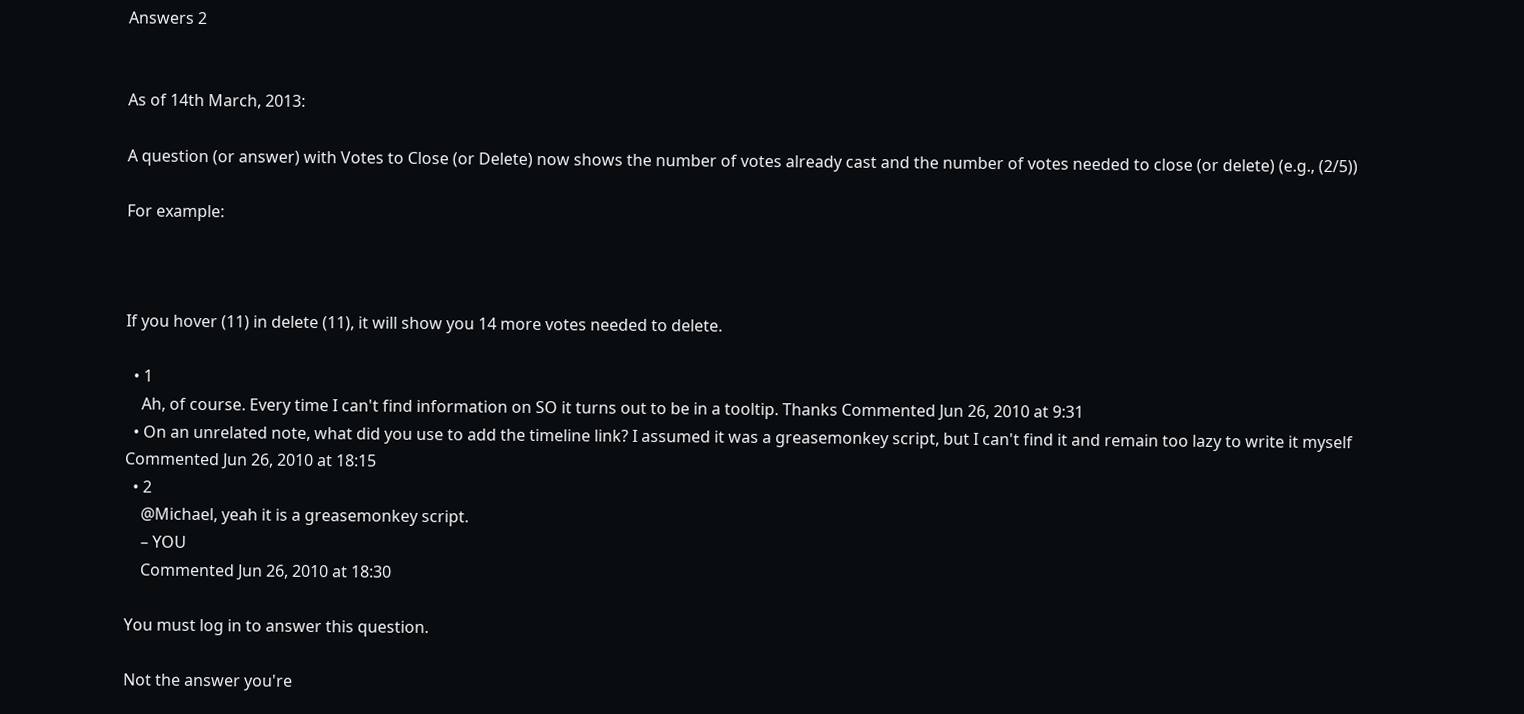Answers 2


As of 14th March, 2013:

A question (or answer) with Votes to Close (or Delete) now shows the number of votes already cast and the number of votes needed to close (or delete) (e.g., (2/5))

For example:



If you hover (11) in delete (11), it will show you 14 more votes needed to delete.

  • 1
    Ah, of course. Every time I can't find information on SO it turns out to be in a tooltip. Thanks Commented Jun 26, 2010 at 9:31
  • On an unrelated note, what did you use to add the timeline link? I assumed it was a greasemonkey script, but I can't find it and remain too lazy to write it myself Commented Jun 26, 2010 at 18:15
  • 2
    @Michael, yeah it is a greasemonkey script.
    – YOU
    Commented Jun 26, 2010 at 18:30

You must log in to answer this question.

Not the answer you're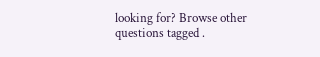looking for? Browse other questions tagged .